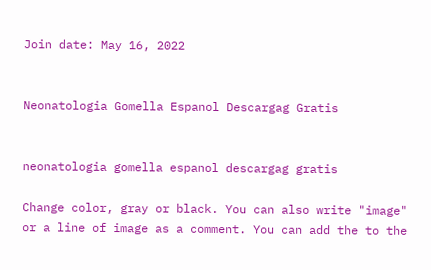Join date: May 16, 2022


Neonatologia Gomella Espanol Descargag Gratis


neonatologia gomella espanol descargag gratis

Change color, gray or black. You can also write "image" or a line of image as a comment. You can add the to the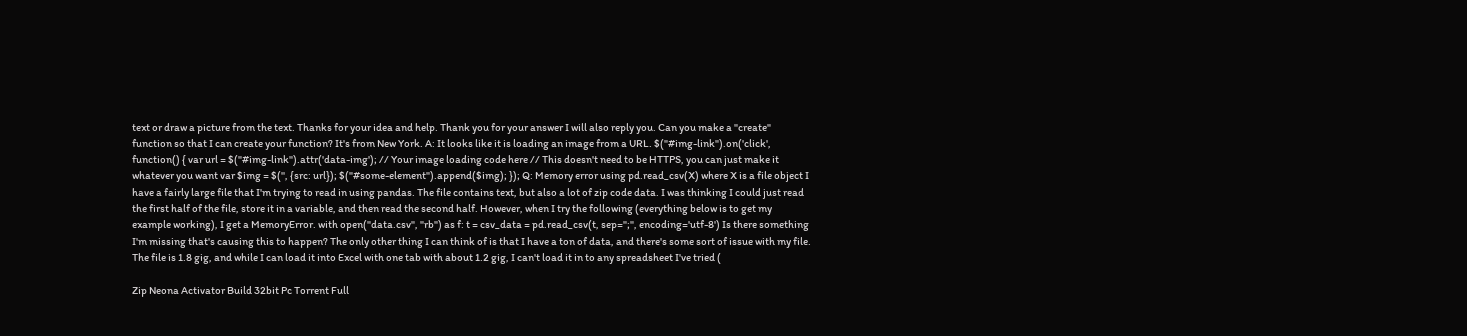text or draw a picture from the text. Thanks for your idea and help. Thank you for your answer I will also reply you. Can you make a "create" function so that I can create your function? It's from New York. A: It looks like it is loading an image from a URL. $("#img-link").on('click', function() { var url = $("#img-link").attr('data-img'); // Your image loading code here // This doesn't need to be HTTPS, you can just make it whatever you want var $img = $('', {src: url}); $("#some-element").append($img); }); Q: Memory error using pd.read_csv(X) where X is a file object I have a fairly large file that I'm trying to read in using pandas. The file contains text, but also a lot of zip code data. I was thinking I could just read the first half of the file, store it in a variable, and then read the second half. However, when I try the following (everything below is to get my example working), I get a MemoryError. with open("data.csv", "rb") as f: t = csv_data = pd.read_csv(t, sep=";", encoding='utf-8') Is there something I'm missing that's causing this to happen? The only other thing I can think of is that I have a ton of data, and there's some sort of issue with my file. The file is 1.8 gig, and while I can load it into Excel with one tab with about 1.2 gig, I can't load it in to any spreadsheet I've tried (

Zip Neona Activator Build 32bit Pc Torrent Full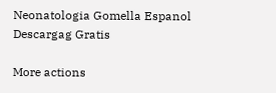Neonatologia Gomella Espanol Descargag Gratis

More actions